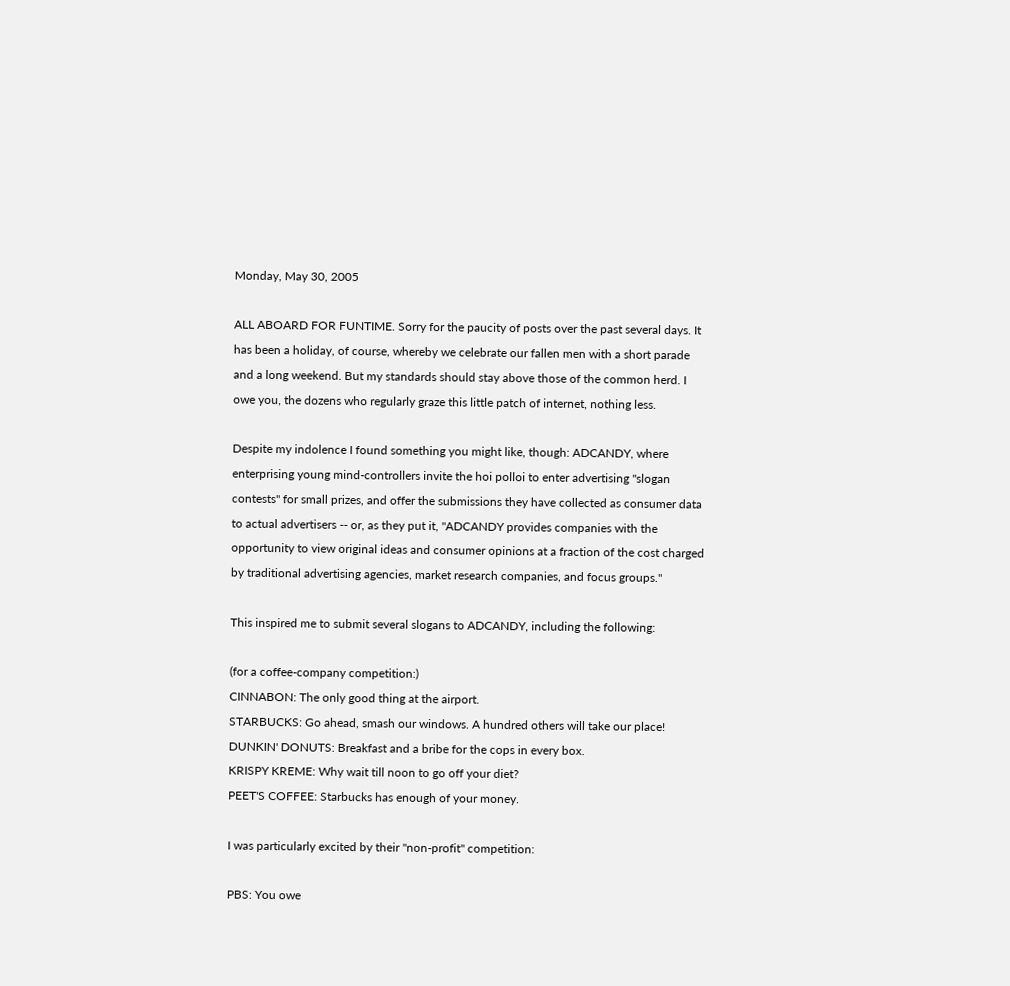Monday, May 30, 2005

ALL ABOARD FOR FUNTIME. Sorry for the paucity of posts over the past several days. It has been a holiday, of course, whereby we celebrate our fallen men with a short parade and a long weekend. But my standards should stay above those of the common herd. I owe you, the dozens who regularly graze this little patch of internet, nothing less.

Despite my indolence I found something you might like, though: ADCANDY, where enterprising young mind-controllers invite the hoi polloi to enter advertising "slogan contests" for small prizes, and offer the submissions they have collected as consumer data to actual advertisers -- or, as they put it, "ADCANDY provides companies with the opportunity to view original ideas and consumer opinions at a fraction of the cost charged by traditional advertising agencies, market research companies, and focus groups."

This inspired me to submit several slogans to ADCANDY, including the following:

(for a coffee-company competition:)
CINNABON: The only good thing at the airport.
STARBUCKS: Go ahead, smash our windows. A hundred others will take our place!
DUNKIN' DONUTS: Breakfast and a bribe for the cops in every box.
KRISPY KREME: Why wait till noon to go off your diet?
PEET'S COFFEE: Starbucks has enough of your money.

I was particularly excited by their "non-profit" competition:

PBS: You owe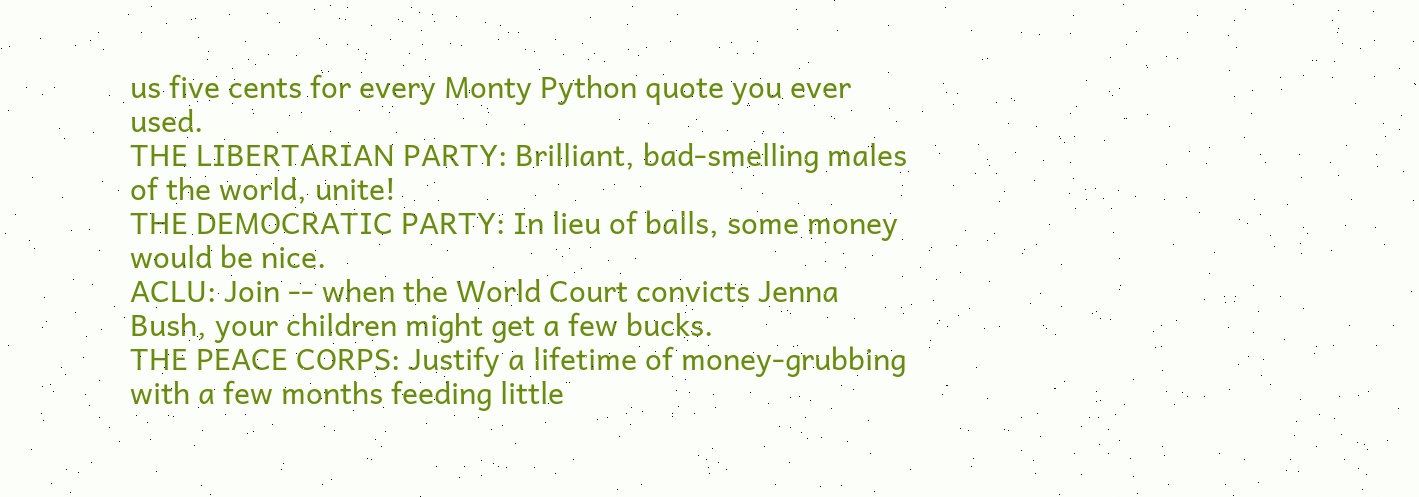us five cents for every Monty Python quote you ever used.
THE LIBERTARIAN PARTY: Brilliant, bad-smelling males of the world, unite!
THE DEMOCRATIC PARTY: In lieu of balls, some money would be nice.
ACLU: Join -- when the World Court convicts Jenna Bush, your children might get a few bucks.
THE PEACE CORPS: Justify a lifetime of money-grubbing with a few months feeding little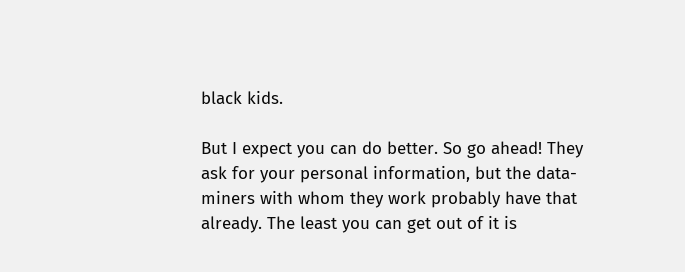black kids.

But I expect you can do better. So go ahead! They ask for your personal information, but the data-miners with whom they work probably have that already. The least you can get out of it is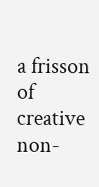a frisson of creative non-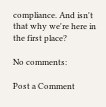compliance. And isn't that why we're here in the first place?

No comments:

Post a Comment